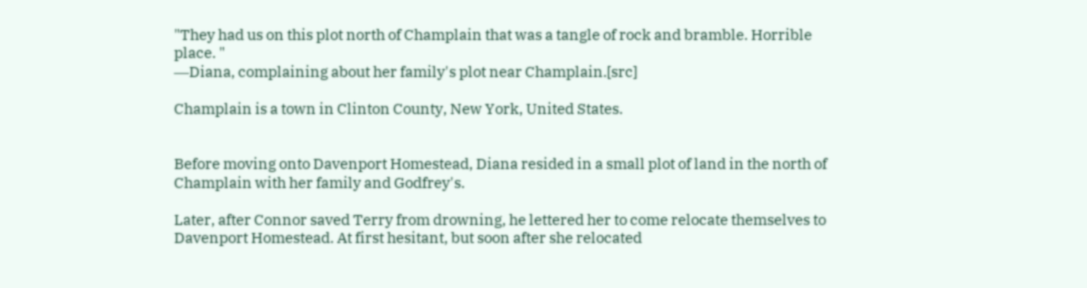"They had us on this plot north of Champlain that was a tangle of rock and bramble. Horrible place. "
―Diana, complaining about her family's plot near Champlain.[src]

Champlain is a town in Clinton County, New York, United States.


Before moving onto Davenport Homestead, Diana resided in a small plot of land in the north of Champlain with her family and Godfrey's.

Later, after Connor saved Terry from drowning, he lettered her to come relocate themselves to Davenport Homestead. At first hesitant, but soon after she relocated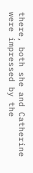there, both she and Catherine were impressed by the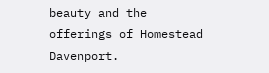beauty and the offerings of Homestead Davenport.